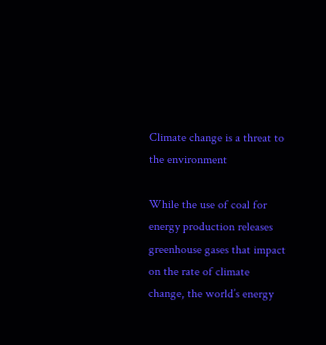Climate change is a threat to the environment

While the use of coal for energy production releases greenhouse gases that impact on the rate of climate change, the world’s energy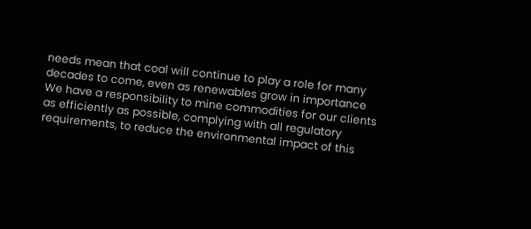needs mean that coal will continue to play a role for many decades to come, even as renewables grow in importance
We have a responsibility to mine commodities for our clients as efficiently as possible, complying with all regulatory requirements, to reduce the environmental impact of this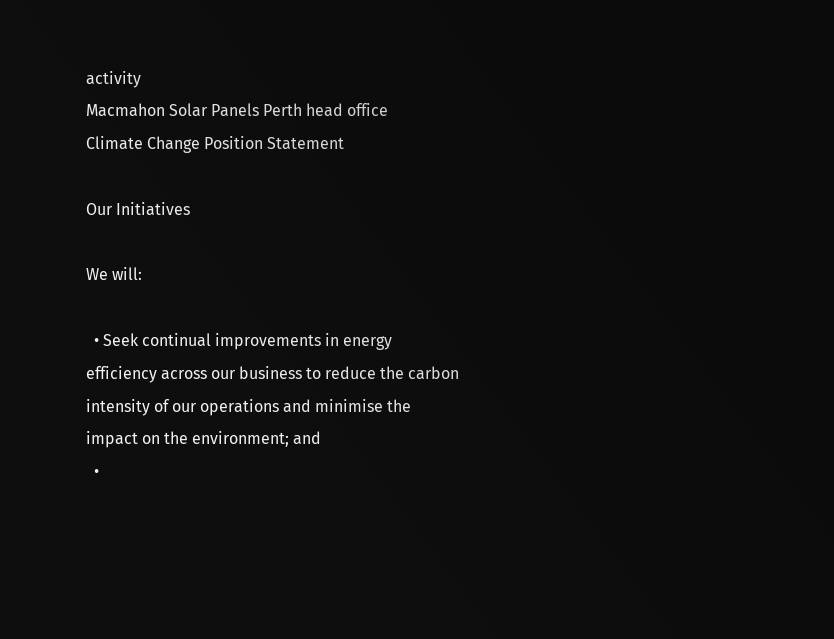activity
Macmahon Solar Panels Perth head office
Climate Change Position Statement

Our Initiatives

We will:

  • Seek continual improvements in energy efficiency across our business to reduce the carbon intensity of our operations and minimise the impact on the environment; and
  •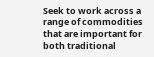Seek to work across a range of commodities that are important for both traditional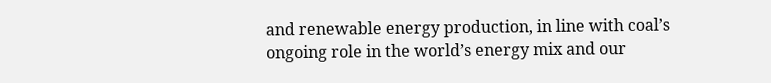and renewable energy production, in line with coal’s ongoing role in the world’s energy mix and our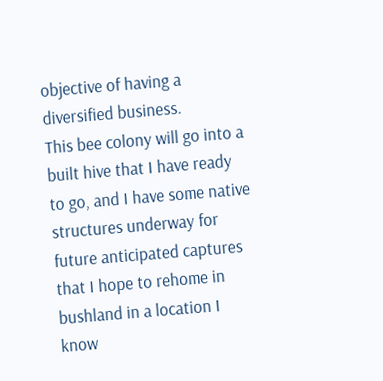objective of having a diversified business.
This bee colony will go into a built hive that I have ready to go, and I have some native structures underway for future anticipated captures that I hope to rehome in bushland in a location I know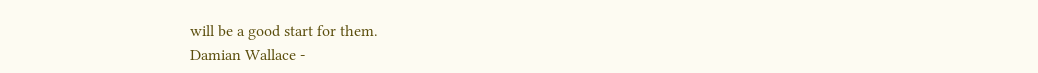will be a good start for them.
Damian Wallace -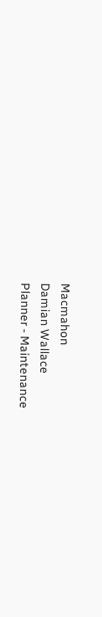Macmahon
Damian Wallace
Planner - Maintenance